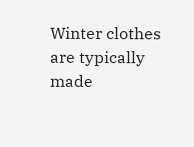Winter clothes are typically made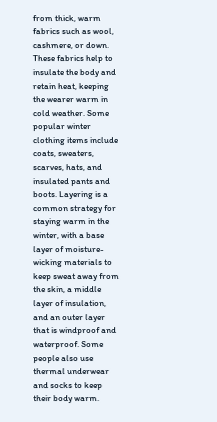from thick, warm fabrics such as wool, cashmere, or down. These fabrics help to insulate the body and retain heat, keeping the wearer warm in cold weather. Some popular winter clothing items include coats, sweaters, scarves, hats, and insulated pants and boots. Layering is a common strategy for staying warm in the winter, with a base layer of moisture-wicking materials to keep sweat away from the skin, a middle layer of insulation, and an outer layer that is windproof and waterproof. Some people also use thermal underwear and socks to keep their body warm.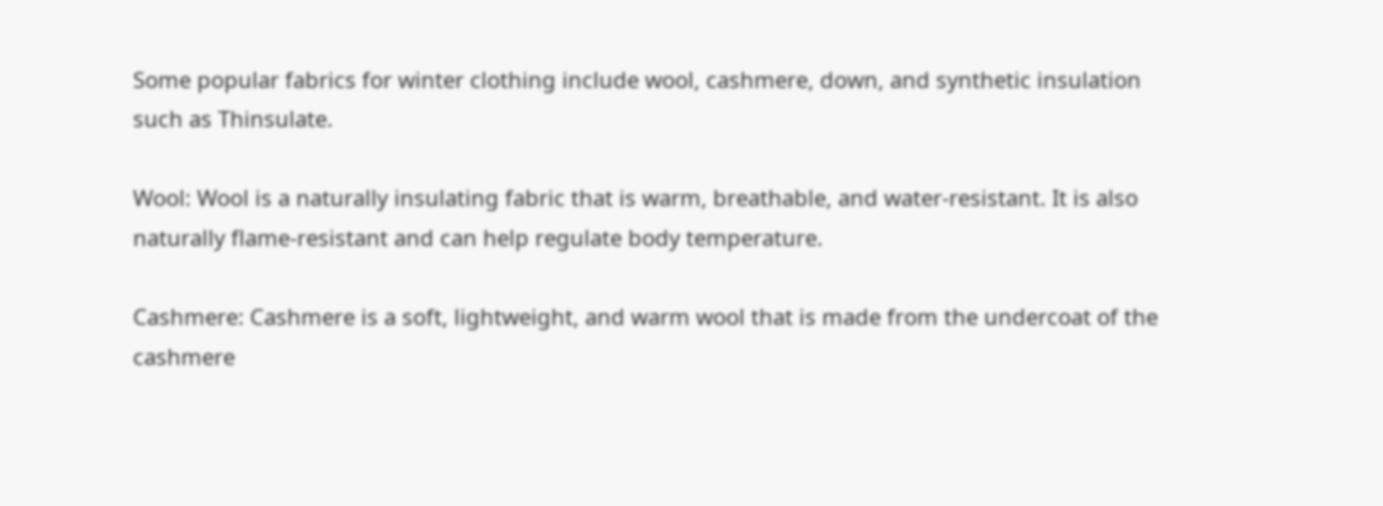Some popular fabrics for winter clothing include wool, cashmere, down, and synthetic insulation such as Thinsulate.

Wool: Wool is a naturally insulating fabric that is warm, breathable, and water-resistant. It is also naturally flame-resistant and can help regulate body temperature.

Cashmere: Cashmere is a soft, lightweight, and warm wool that is made from the undercoat of the cashmere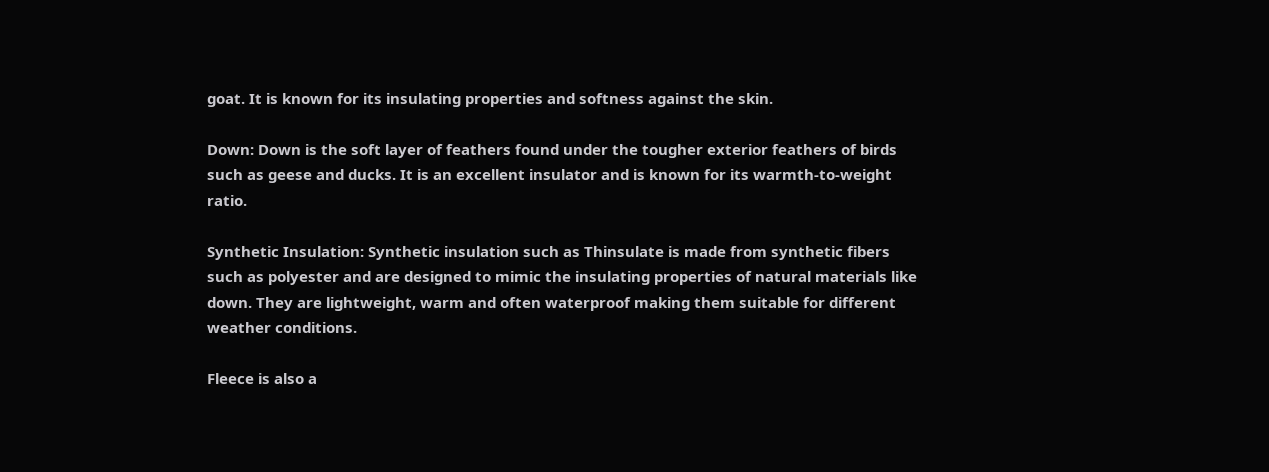goat. It is known for its insulating properties and softness against the skin.

Down: Down is the soft layer of feathers found under the tougher exterior feathers of birds such as geese and ducks. It is an excellent insulator and is known for its warmth-to-weight ratio.

Synthetic Insulation: Synthetic insulation such as Thinsulate is made from synthetic fibers such as polyester and are designed to mimic the insulating properties of natural materials like down. They are lightweight, warm and often waterproof making them suitable for different weather conditions.

Fleece is also a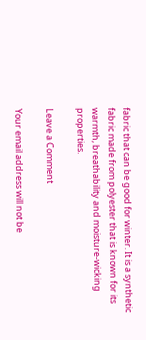fabric that can be good for winter. It is a synthetic fabric made from polyester that is known for its warmth, breathability and moisture-wicking properties.

Leave a Comment

Your email address will not be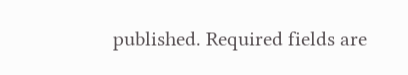published. Required fields are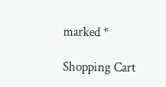marked *

Shopping Cart